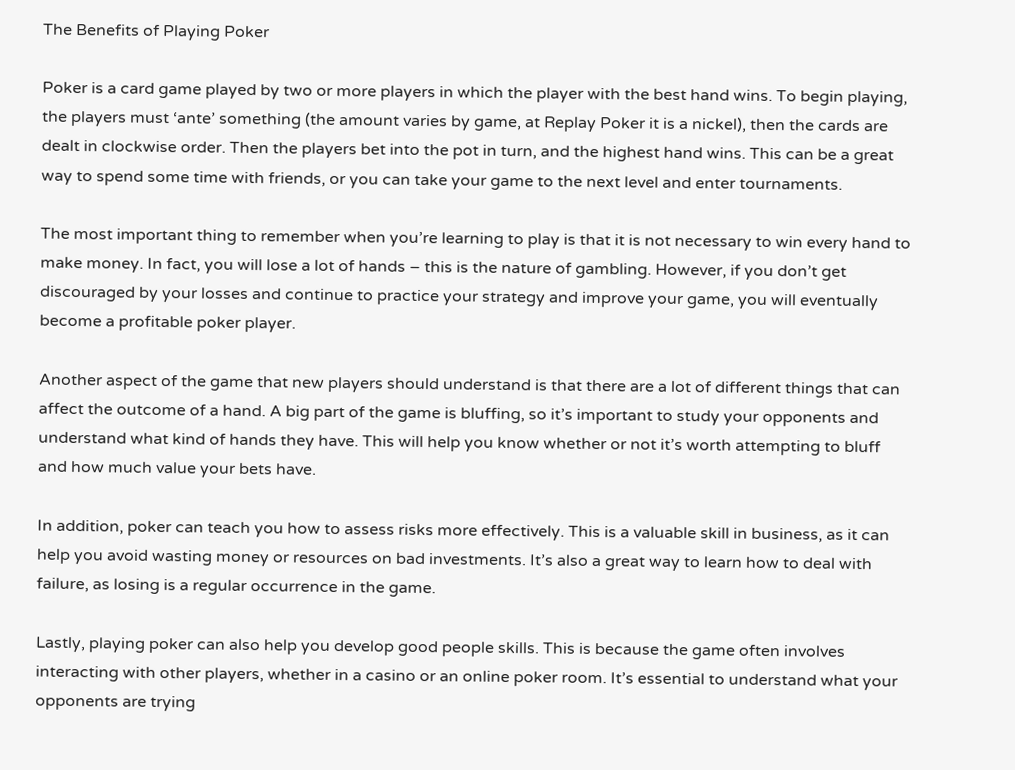The Benefits of Playing Poker

Poker is a card game played by two or more players in which the player with the best hand wins. To begin playing, the players must ‘ante’ something (the amount varies by game, at Replay Poker it is a nickel), then the cards are dealt in clockwise order. Then the players bet into the pot in turn, and the highest hand wins. This can be a great way to spend some time with friends, or you can take your game to the next level and enter tournaments.

The most important thing to remember when you’re learning to play is that it is not necessary to win every hand to make money. In fact, you will lose a lot of hands – this is the nature of gambling. However, if you don’t get discouraged by your losses and continue to practice your strategy and improve your game, you will eventually become a profitable poker player.

Another aspect of the game that new players should understand is that there are a lot of different things that can affect the outcome of a hand. A big part of the game is bluffing, so it’s important to study your opponents and understand what kind of hands they have. This will help you know whether or not it’s worth attempting to bluff and how much value your bets have.

In addition, poker can teach you how to assess risks more effectively. This is a valuable skill in business, as it can help you avoid wasting money or resources on bad investments. It’s also a great way to learn how to deal with failure, as losing is a regular occurrence in the game.

Lastly, playing poker can also help you develop good people skills. This is because the game often involves interacting with other players, whether in a casino or an online poker room. It’s essential to understand what your opponents are trying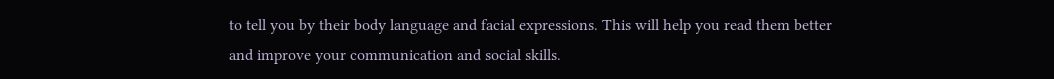to tell you by their body language and facial expressions. This will help you read them better and improve your communication and social skills.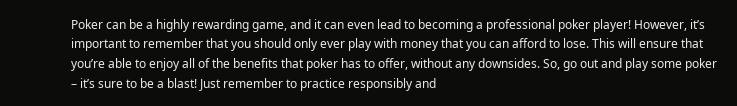Poker can be a highly rewarding game, and it can even lead to becoming a professional poker player! However, it’s important to remember that you should only ever play with money that you can afford to lose. This will ensure that you’re able to enjoy all of the benefits that poker has to offer, without any downsides. So, go out and play some poker – it’s sure to be a blast! Just remember to practice responsibly and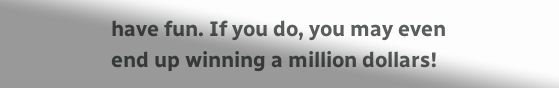have fun. If you do, you may even end up winning a million dollars!